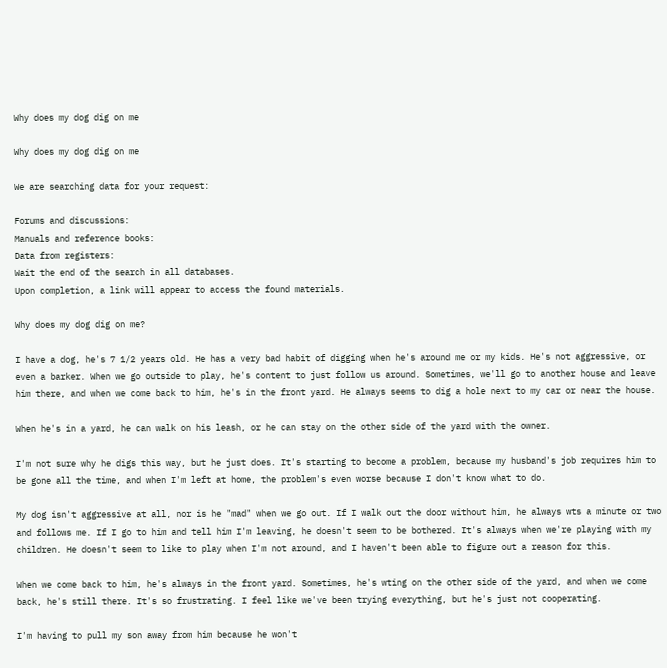Why does my dog dig on me

Why does my dog dig on me

We are searching data for your request:

Forums and discussions:
Manuals and reference books:
Data from registers:
Wait the end of the search in all databases.
Upon completion, a link will appear to access the found materials.

Why does my dog dig on me?

I have a dog, he's 7 1/2 years old. He has a very bad habit of digging when he's around me or my kids. He's not aggressive, or even a barker. When we go outside to play, he's content to just follow us around. Sometimes, we'll go to another house and leave him there, and when we come back to him, he's in the front yard. He always seems to dig a hole next to my car or near the house.

When he's in a yard, he can walk on his leash, or he can stay on the other side of the yard with the owner.

I'm not sure why he digs this way, but he just does. It's starting to become a problem, because my husband's job requires him to be gone all the time, and when I'm left at home, the problem's even worse because I don't know what to do.

My dog isn't aggressive at all, nor is he "mad" when we go out. If I walk out the door without him, he always wts a minute or two and follows me. If I go to him and tell him I'm leaving, he doesn't seem to be bothered. It's always when we're playing with my children. He doesn't seem to like to play when I'm not around, and I haven't been able to figure out a reason for this.

When we come back to him, he's always in the front yard. Sometimes, he's wting on the other side of the yard, and when we come back, he's still there. It's so frustrating. I feel like we've been trying everything, but he's just not cooperating.

I'm having to pull my son away from him because he won't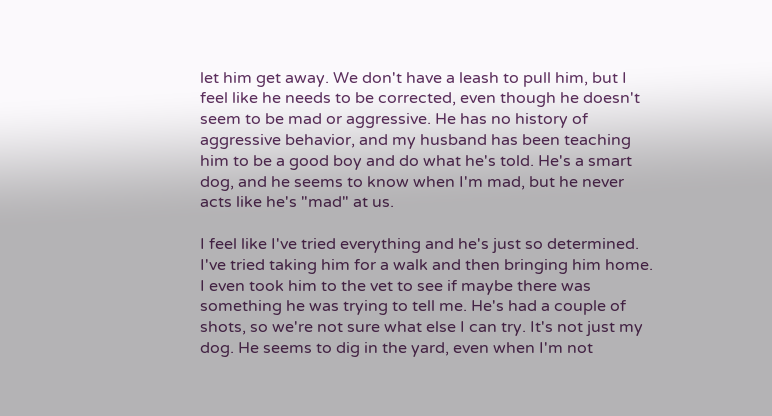let him get away. We don't have a leash to pull him, but I feel like he needs to be corrected, even though he doesn't seem to be mad or aggressive. He has no history of aggressive behavior, and my husband has been teaching him to be a good boy and do what he's told. He's a smart dog, and he seems to know when I'm mad, but he never acts like he's "mad" at us.

I feel like I've tried everything and he's just so determined. I've tried taking him for a walk and then bringing him home. I even took him to the vet to see if maybe there was something he was trying to tell me. He's had a couple of shots, so we're not sure what else I can try. It's not just my dog. He seems to dig in the yard, even when I'm not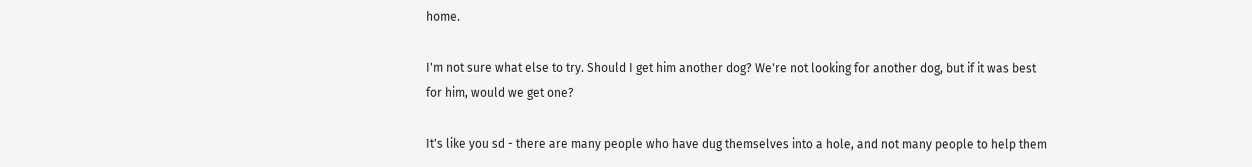home.

I'm not sure what else to try. Should I get him another dog? We're not looking for another dog, but if it was best for him, would we get one?

It's like you sd - there are many people who have dug themselves into a hole, and not many people to help them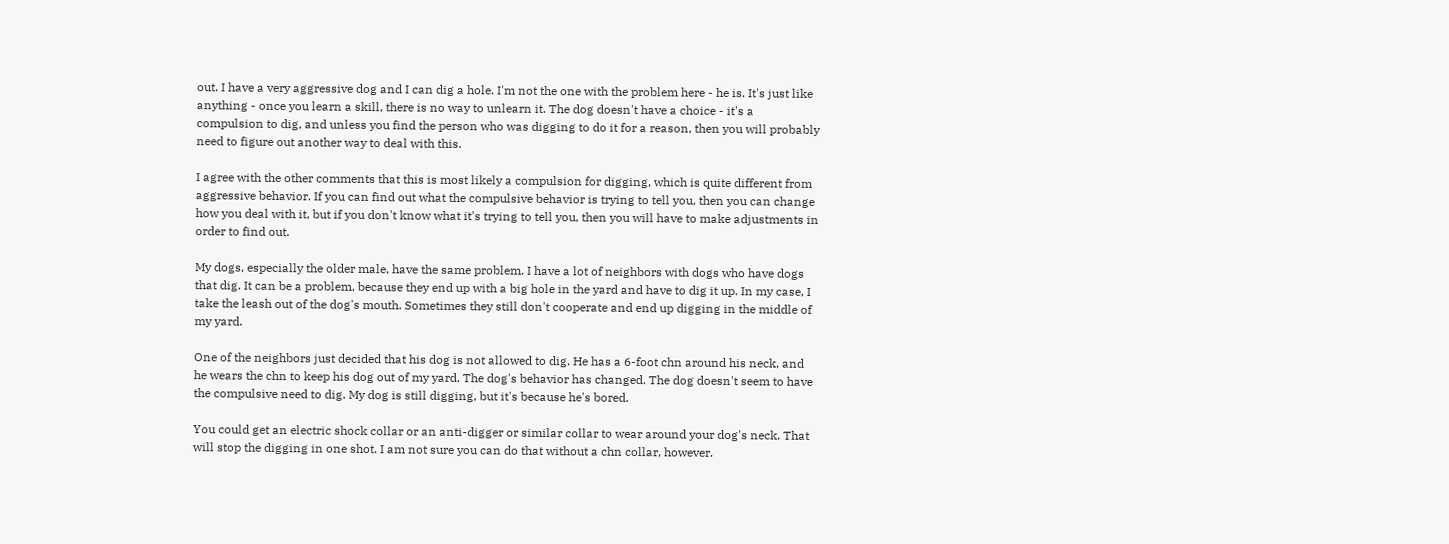out. I have a very aggressive dog and I can dig a hole. I'm not the one with the problem here - he is. It's just like anything - once you learn a skill, there is no way to unlearn it. The dog doesn't have a choice - it's a compulsion to dig, and unless you find the person who was digging to do it for a reason, then you will probably need to figure out another way to deal with this.

I agree with the other comments that this is most likely a compulsion for digging, which is quite different from aggressive behavior. If you can find out what the compulsive behavior is trying to tell you, then you can change how you deal with it, but if you don't know what it's trying to tell you, then you will have to make adjustments in order to find out.

My dogs, especially the older male, have the same problem. I have a lot of neighbors with dogs who have dogs that dig. It can be a problem, because they end up with a big hole in the yard and have to dig it up. In my case, I take the leash out of the dog's mouth. Sometimes they still don't cooperate and end up digging in the middle of my yard.

One of the neighbors just decided that his dog is not allowed to dig. He has a 6-foot chn around his neck, and he wears the chn to keep his dog out of my yard. The dog's behavior has changed. The dog doesn't seem to have the compulsive need to dig. My dog is still digging, but it's because he's bored.

You could get an electric shock collar or an anti-digger or similar collar to wear around your dog's neck. That will stop the digging in one shot. I am not sure you can do that without a chn collar, however.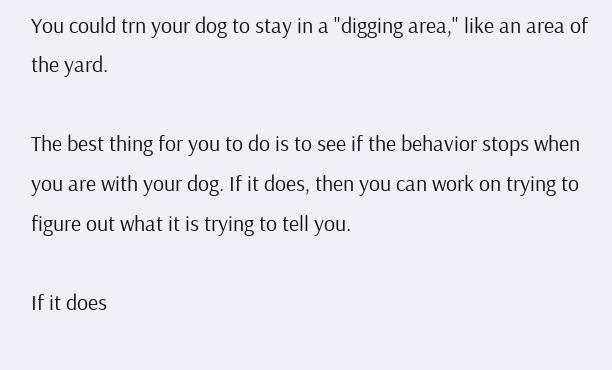You could trn your dog to stay in a "digging area," like an area of the yard.

The best thing for you to do is to see if the behavior stops when you are with your dog. If it does, then you can work on trying to figure out what it is trying to tell you.

If it does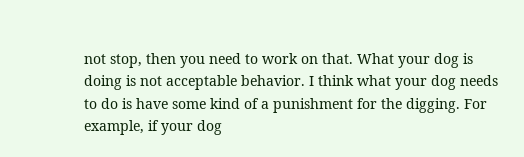not stop, then you need to work on that. What your dog is doing is not acceptable behavior. I think what your dog needs to do is have some kind of a punishment for the digging. For example, if your dog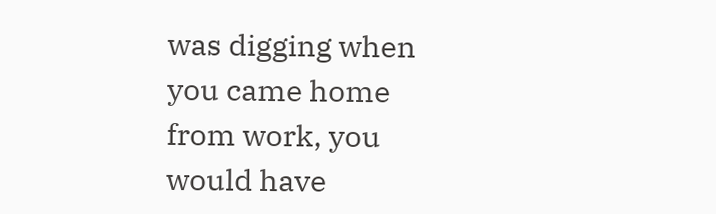was digging when you came home from work, you would have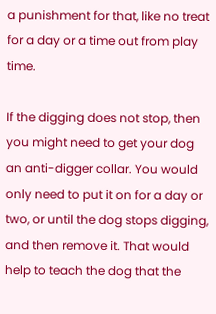a punishment for that, like no treat for a day or a time out from play time.

If the digging does not stop, then you might need to get your dog an anti-digger collar. You would only need to put it on for a day or two, or until the dog stops digging, and then remove it. That would help to teach the dog that the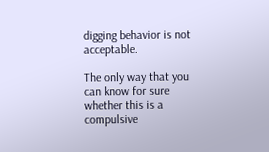digging behavior is not acceptable.

The only way that you can know for sure whether this is a compulsive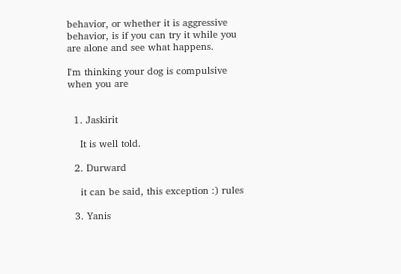behavior, or whether it is aggressive behavior, is if you can try it while you are alone and see what happens.

I'm thinking your dog is compulsive when you are


  1. Jaskirit

    It is well told.

  2. Durward

    it can be said, this exception :) rules

  3. Yanis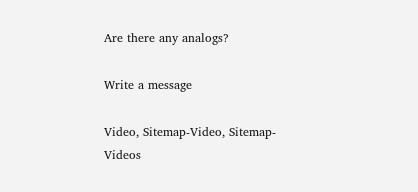Are there any analogs?

Write a message

Video, Sitemap-Video, Sitemap-Videos